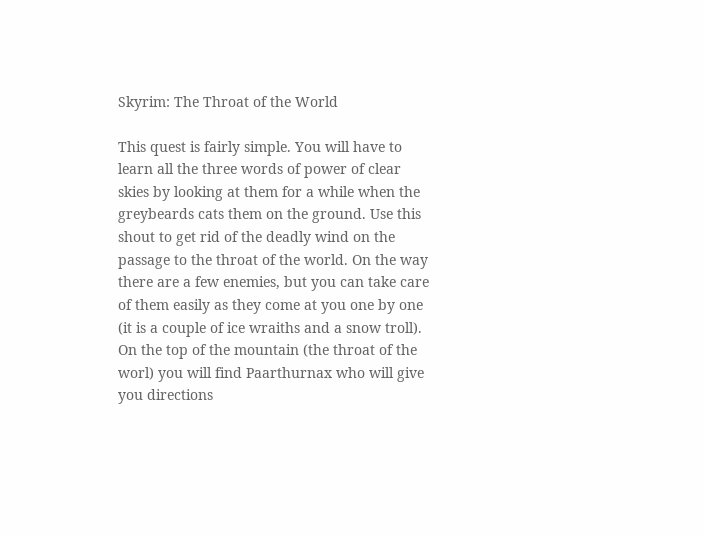Skyrim: The Throat of the World

This quest is fairly simple. You will have to learn all the three words of power of clear skies by looking at them for a while when the greybeards cats them on the ground. Use this shout to get rid of the deadly wind on the passage to the throat of the world. On the way there are a few enemies, but you can take care of them easily as they come at you one by one (it is a couple of ice wraiths and a snow troll). On the top of the mountain (the throat of the worl) you will find Paarthurnax who will give you directions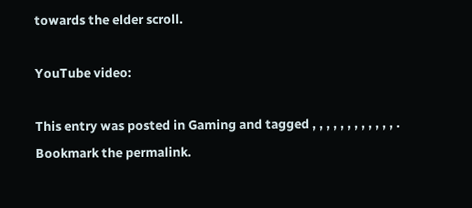towards the elder scroll.

YouTube video:

This entry was posted in Gaming and tagged , , , , , , , , , , , , . Bookmark the permalink.